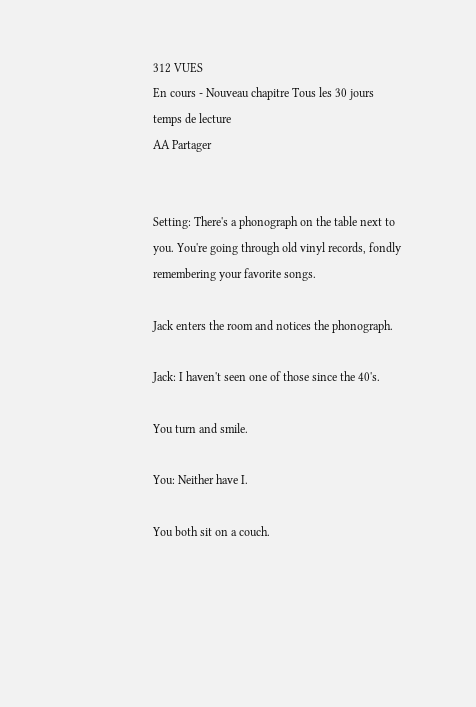312 VUES
En cours - Nouveau chapitre Tous les 30 jours
temps de lecture
AA Partager


Setting: There's a phonograph on the table next to you. You're going through old vinyl records, fondly remembering your favorite songs.

Jack enters the room and notices the phonograph.

Jack: I haven't seen one of those since the 40's.

You turn and smile.

You: Neither have I.

You both sit on a couch.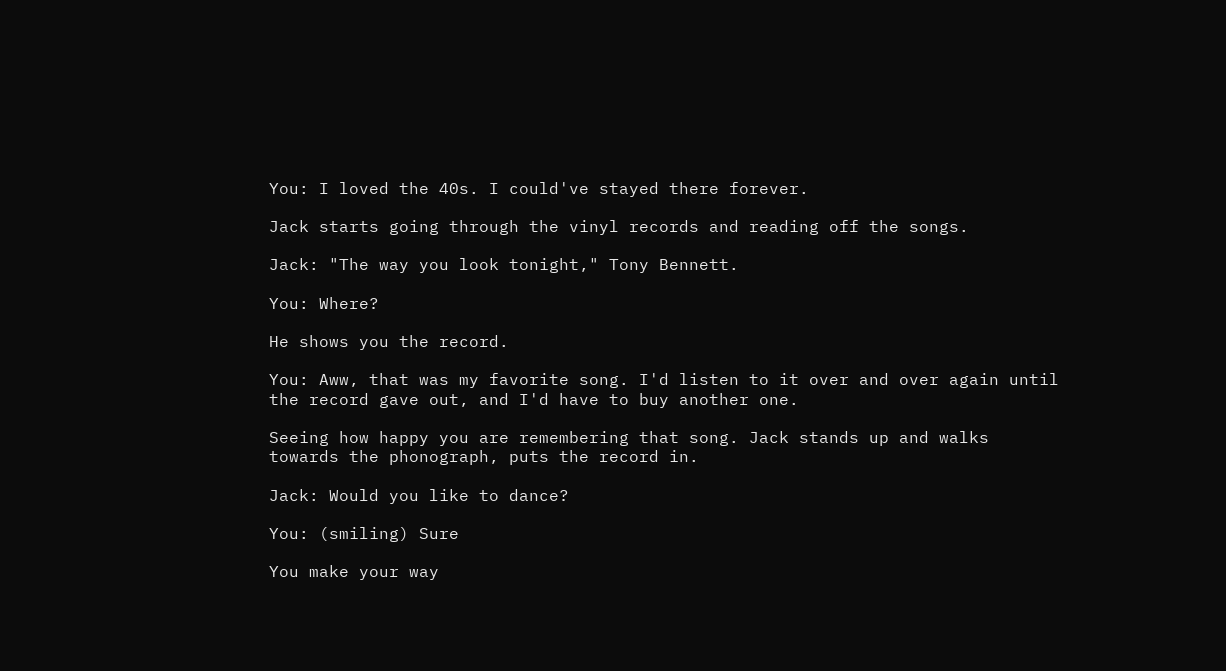You: I loved the 40s. I could've stayed there forever.

Jack starts going through the vinyl records and reading off the songs.

Jack: "The way you look tonight," Tony Bennett.

You: Where?

He shows you the record.

You: Aww, that was my favorite song. I'd listen to it over and over again until the record gave out, and I'd have to buy another one.

Seeing how happy you are remembering that song. Jack stands up and walks towards the phonograph, puts the record in.

Jack: Would you like to dance?

You: (smiling) Sure

You make your way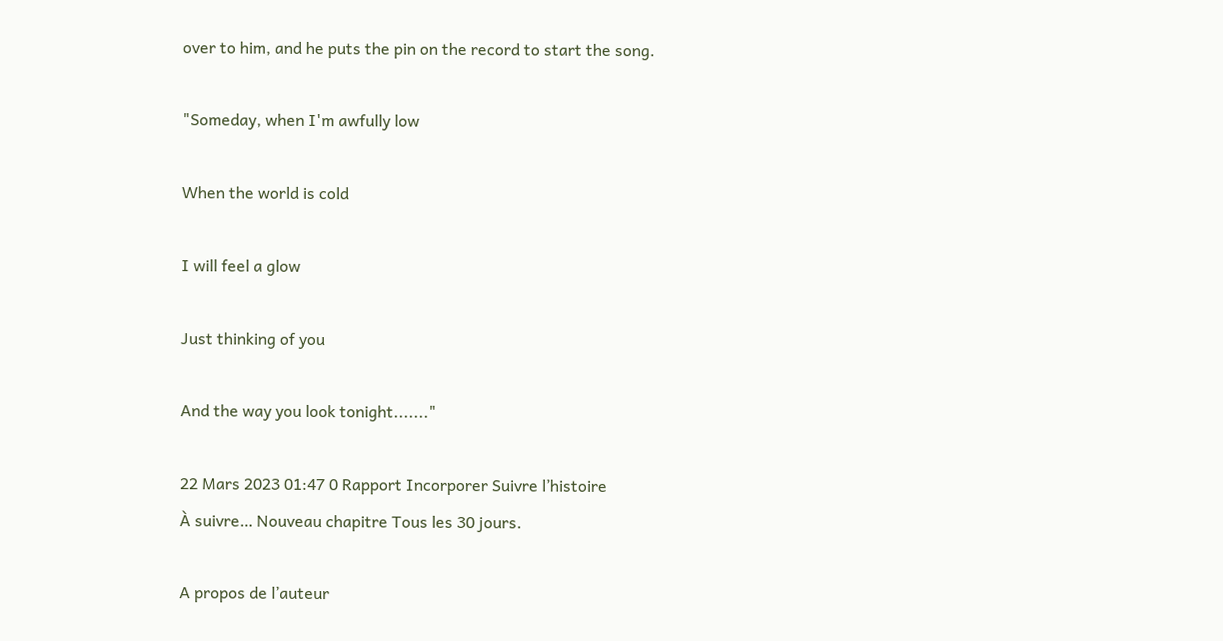over to him, and he puts the pin on the record to start the song.

"Someday, when I'm awfully low

When the world is cold

I will feel a glow

Just thinking of you

And the way you look tonight......."

22 Mars 2023 01:47 0 Rapport Incorporer Suivre l’histoire
À suivre… Nouveau chapitre Tous les 30 jours.

A propos de l’auteur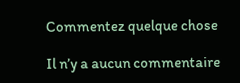Commentez quelque chose

Il n’y a aucun commentaire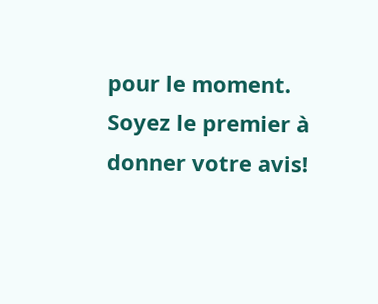pour le moment. Soyez le premier à donner votre avis!